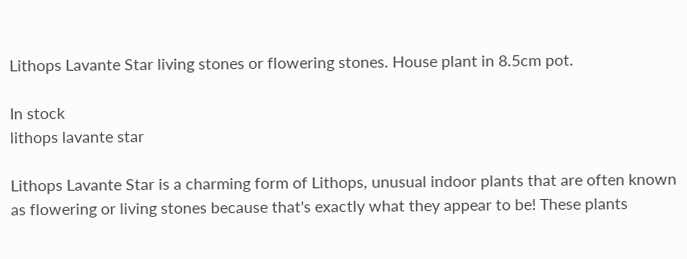Lithops Lavante Star living stones or flowering stones. House plant in 8.5cm pot.

In stock
lithops lavante star

Lithops Lavante Star is a charming form of Lithops, unusual indoor plants that are often known as flowering or living stones because that's exactly what they appear to be! These plants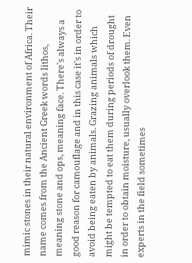mimic stones in their natural environment of Africa. Their name comes from the Ancient Greek words lithos, meaning stone and ops, meaning face. There's always a good reason for camouflage and in this case it's in order to avoid being eaten by animals. Grazing animals which might be tempted to eat them during periods of drought in order to obtain moisture, usually overlook them. Even experts in the field sometimes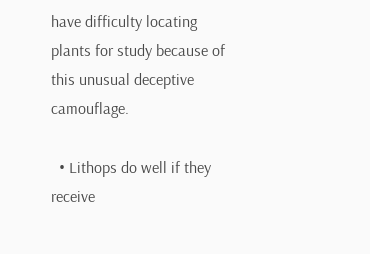have difficulty locating plants for study because of this unusual deceptive camouflage.

  • Lithops do well if they receive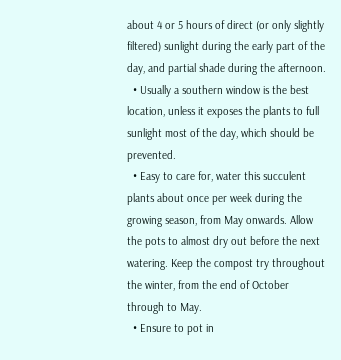about 4 or 5 hours of direct (or only slightly filtered) sunlight during the early part of the day, and partial shade during the afternoon.
  • Usually a southern window is the best location, unless it exposes the plants to full sunlight most of the day, which should be prevented.
  • Easy to care for, water this succulent plants about once per week during the growing season, from May onwards. Allow the pots to almost dry out before the next watering. Keep the compost try throughout the winter, from the end of October through to May.
  • Ensure to pot in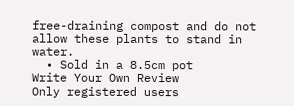free-draining compost and do not allow these plants to stand in water.
  • Sold in a 8.5cm pot
Write Your Own Review
Only registered users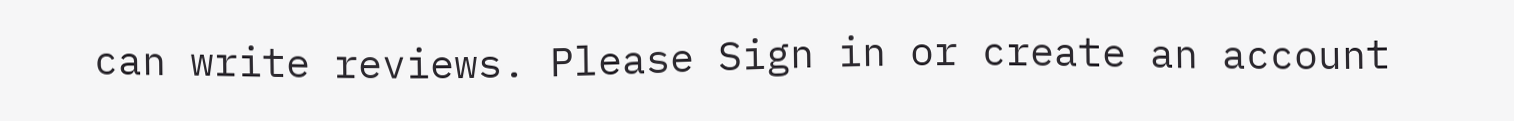can write reviews. Please Sign in or create an account